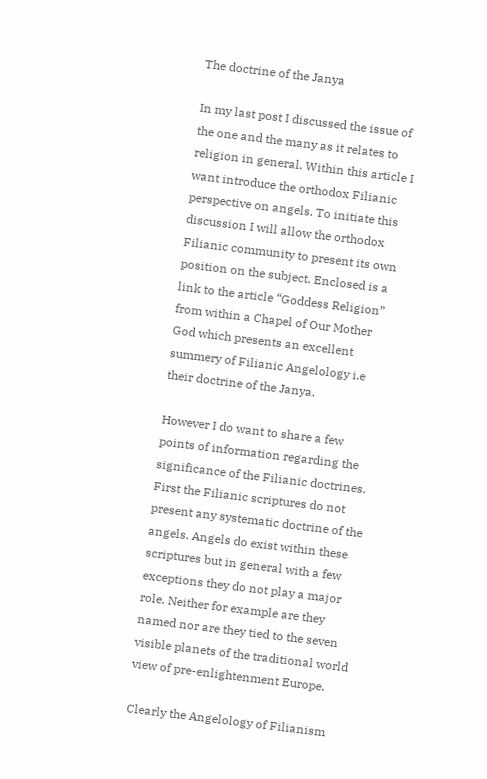The doctrine of the Janya

In my last post I discussed the issue of the one and the many as it relates to religion in general. Within this article I want introduce the orthodox Filianic perspective on angels. To initiate this discussion I will allow the orthodox Filianic community to present its own position on the subject. Enclosed is a link to the article “Goddess Religion” from within a Chapel of Our Mother God which presents an excellent summery of Filianic Angelology i.e their doctrine of the Janya.

However I do want to share a few points of information regarding the significance of the Filianic doctrines. First the Filianic scriptures do not present any systematic doctrine of the angels. Angels do exist within these scriptures but in general with a few exceptions they do not play a major role. Neither for example are they named nor are they tied to the seven visible planets of the traditional world view of pre-enlightenment Europe.

Clearly the Angelology of Filianism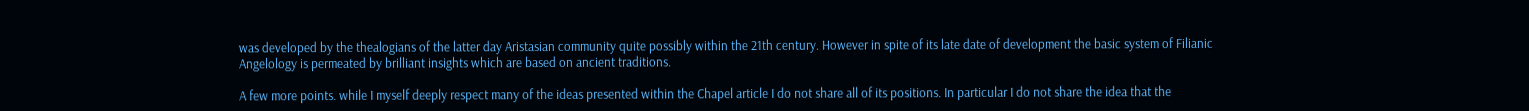was developed by the thealogians of the latter day Aristasian community quite possibly within the 21th century. However in spite of its late date of development the basic system of Filianic Angelology is permeated by brilliant insights which are based on ancient traditions.

A few more points. while I myself deeply respect many of the ideas presented within the Chapel article I do not share all of its positions. In particular I do not share the idea that the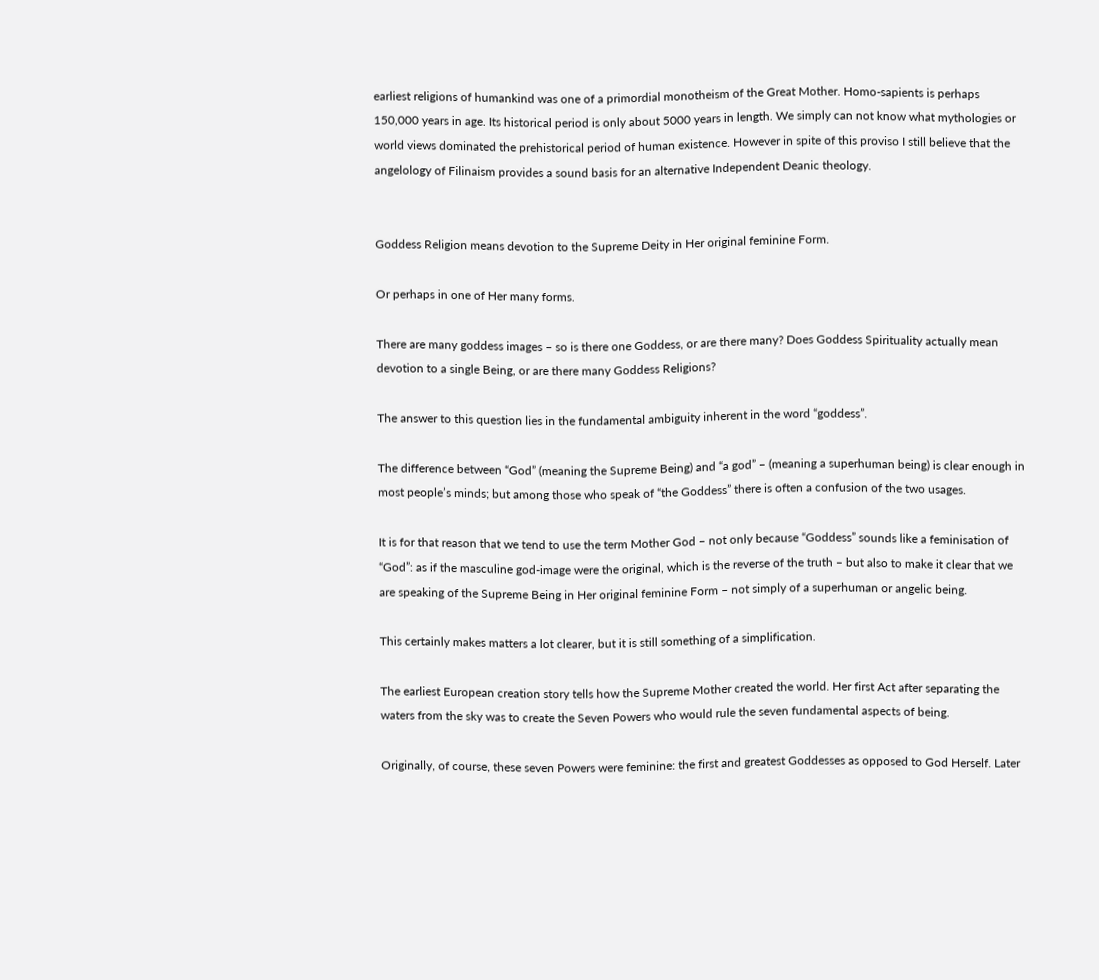earliest religions of humankind was one of a primordial monotheism of the Great Mother. Homo-sapients is perhaps 150,000 years in age. Its historical period is only about 5000 years in length. We simply can not know what mythologies or world views dominated the prehistorical period of human existence. However in spite of this proviso I still believe that the angelology of Filinaism provides a sound basis for an alternative Independent Deanic theology.


Goddess Religion means devotion to the Supreme Deity in Her original feminine Form.

Or perhaps in one of Her many forms.

There are many goddess images – so is there one Goddess, or are there many? Does Goddess Spirituality actually mean devotion to a single Being, or are there many Goddess Religions?

The answer to this question lies in the fundamental ambiguity inherent in the word “goddess”.

The difference between “God” (meaning the Supreme Being) and “a god” – (meaning a superhuman being) is clear enough in most people’s minds; but among those who speak of “the Goddess” there is often a confusion of the two usages.

It is for that reason that we tend to use the term Mother God – not only because “Goddess” sounds like a feminisation of “God”: as if the masculine god-image were the original, which is the reverse of the truth – but also to make it clear that we are speaking of the Supreme Being in Her original feminine Form – not simply of a superhuman or angelic being.

This certainly makes matters a lot clearer, but it is still something of a simplification.

The earliest European creation story tells how the Supreme Mother created the world. Her first Act after separating the waters from the sky was to create the Seven Powers who would rule the seven fundamental aspects of being.

Originally, of course, these seven Powers were feminine: the first and greatest Goddesses as opposed to God Herself. Later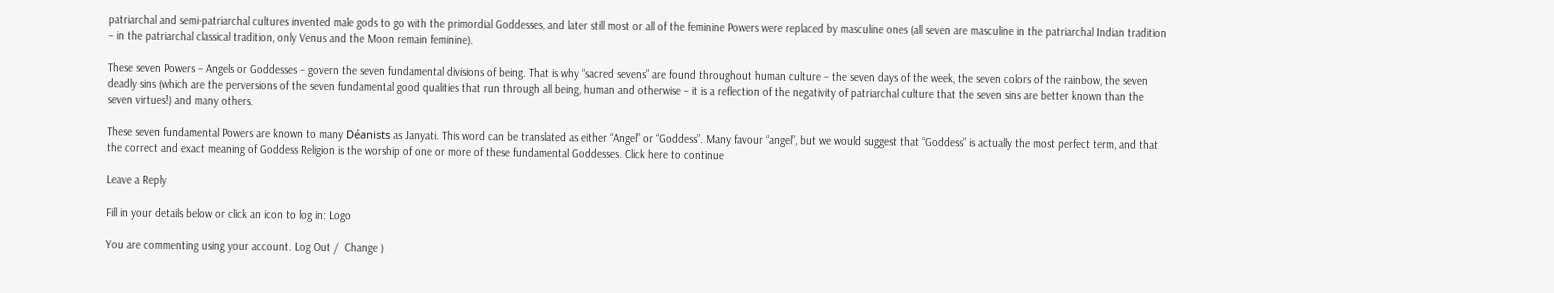patriarchal and semi-patriarchal cultures invented male gods to go with the primordial Goddesses, and later still most or all of the feminine Powers were replaced by masculine ones (all seven are masculine in the patriarchal Indian tradition – in the patriarchal classical tradition, only Venus and the Moon remain feminine).

These seven Powers – Angels or Goddesses – govern the seven fundamental divisions of being. That is why “sacred sevens” are found throughout human culture – the seven days of the week, the seven colors of the rainbow, the seven deadly sins (which are the perversions of the seven fundamental good qualities that run through all being, human and otherwise – it is a reflection of the negativity of patriarchal culture that the seven sins are better known than the seven virtues!) and many others.

These seven fundamental Powers are known to many Déanists as Janyati. This word can be translated as either “Angel” or “Goddess”. Many favour “angel”, but we would suggest that “Goddess” is actually the most perfect term, and that the correct and exact meaning of Goddess Religion is the worship of one or more of these fundamental Goddesses. Click here to continue

Leave a Reply

Fill in your details below or click an icon to log in: Logo

You are commenting using your account. Log Out /  Change )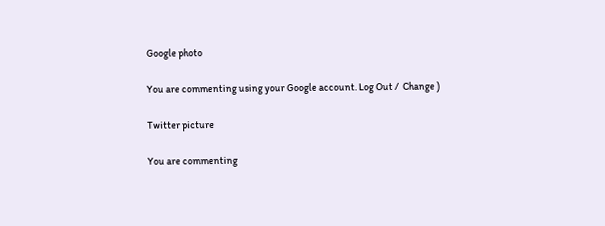Google photo

You are commenting using your Google account. Log Out /  Change )

Twitter picture

You are commenting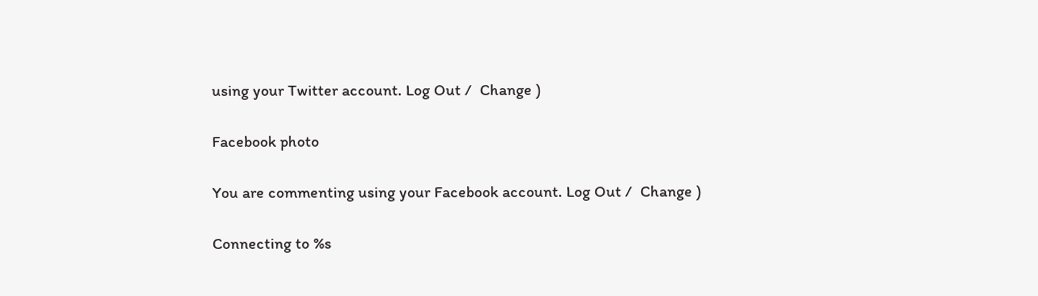using your Twitter account. Log Out /  Change )

Facebook photo

You are commenting using your Facebook account. Log Out /  Change )

Connecting to %s